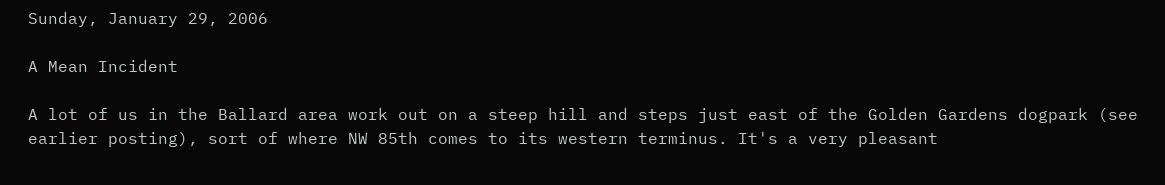Sunday, January 29, 2006

A Mean Incident

A lot of us in the Ballard area work out on a steep hill and steps just east of the Golden Gardens dogpark (see earlier posting), sort of where NW 85th comes to its western terminus. It's a very pleasant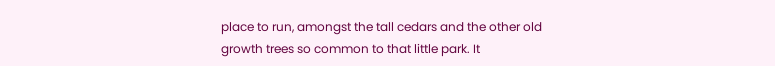place to run, amongst the tall cedars and the other old growth trees so common to that little park. It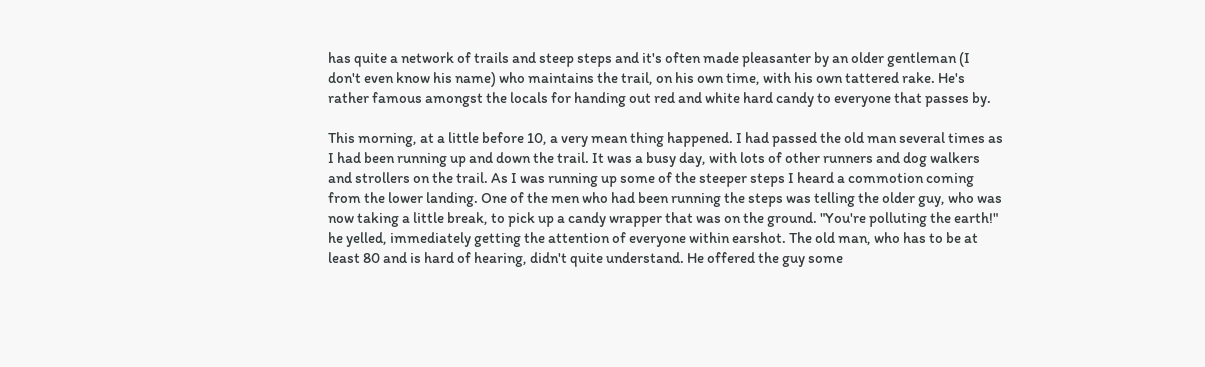has quite a network of trails and steep steps and it's often made pleasanter by an older gentleman (I don't even know his name) who maintains the trail, on his own time, with his own tattered rake. He's rather famous amongst the locals for handing out red and white hard candy to everyone that passes by.

This morning, at a little before 10, a very mean thing happened. I had passed the old man several times as I had been running up and down the trail. It was a busy day, with lots of other runners and dog walkers and strollers on the trail. As I was running up some of the steeper steps I heard a commotion coming from the lower landing. One of the men who had been running the steps was telling the older guy, who was now taking a little break, to pick up a candy wrapper that was on the ground. "You're polluting the earth!" he yelled, immediately getting the attention of everyone within earshot. The old man, who has to be at least 80 and is hard of hearing, didn't quite understand. He offered the guy some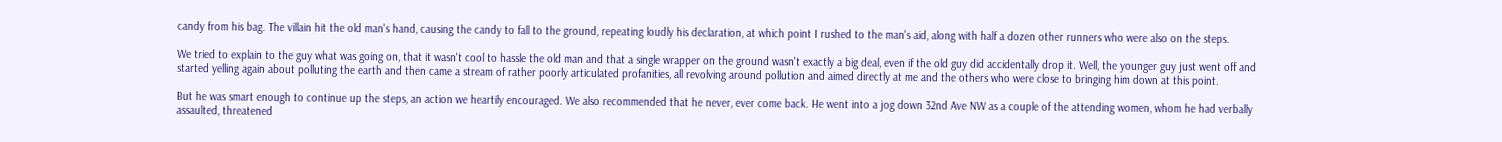candy from his bag. The villain hit the old man's hand, causing the candy to fall to the ground, repeating loudly his declaration, at which point I rushed to the man's aid, along with half a dozen other runners who were also on the steps.

We tried to explain to the guy what was going on, that it wasn't cool to hassle the old man and that a single wrapper on the ground wasn't exactly a big deal, even if the old guy did accidentally drop it. Well, the younger guy just went off and started yelling again about polluting the earth and then came a stream of rather poorly articulated profanities, all revolving around pollution and aimed directly at me and the others who were close to bringing him down at this point.

But he was smart enough to continue up the steps, an action we heartily encouraged. We also recommended that he never, ever come back. He went into a jog down 32nd Ave NW as a couple of the attending women, whom he had verbally assaulted, threatened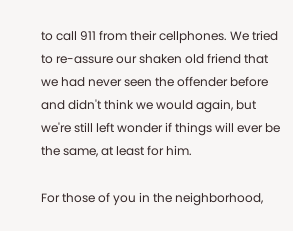to call 911 from their cellphones. We tried to re-assure our shaken old friend that we had never seen the offender before and didn't think we would again, but we're still left wonder if things will ever be the same, at least for him.

For those of you in the neighborhood,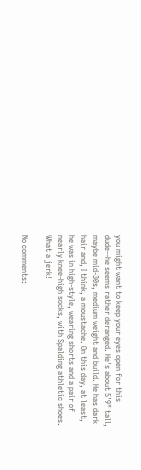you might want to keep your eyes open for this dude--he seems rather deranged. He's about 5'9" tall, maybe mid-30s, medium weight and build. He has dark hair and, I think, a moustache. On this day, at least, he was in high-style, wearing shorts and a pair of nearly knee-high socks, with Spalding athletic shoes. What a jerk!

No comments: